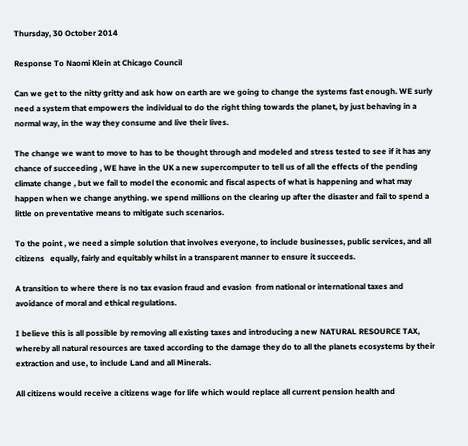Thursday, 30 October 2014

Response To Naomi Klein at Chicago Council

Can we get to the nitty gritty and ask how on earth are we going to change the systems fast enough. WE surly need a system that empowers the individual to do the right thing towards the planet, by just behaving in a normal way, in the way they consume and live their lives.

The change we want to move to has to be thought through and modeled and stress tested to see if it has any chance of succeeding , WE have in the UK a new supercomputer to tell us of all the effects of the pending climate change , but we fail to model the economic and fiscal aspects of what is happening and what may happen when we change anything. we spend millions on the clearing up after the disaster and fail to spend a little on preventative means to mitigate such scenarios.

To the point , we need a simple solution that involves everyone, to include businesses, public services, and all citizens   equally, fairly and equitably whilst in a transparent manner to ensure it succeeds.

A transition to where there is no tax evasion fraud and evasion  from national or international taxes and avoidance of moral and ethical regulations.

I believe this is all possible by removing all existing taxes and introducing a new NATURAL RESOURCE TAX, whereby all natural resources are taxed according to the damage they do to all the planets ecosystems by their extraction and use, to include Land and all Minerals.

All citizens would receive a citizens wage for life which would replace all current pension health and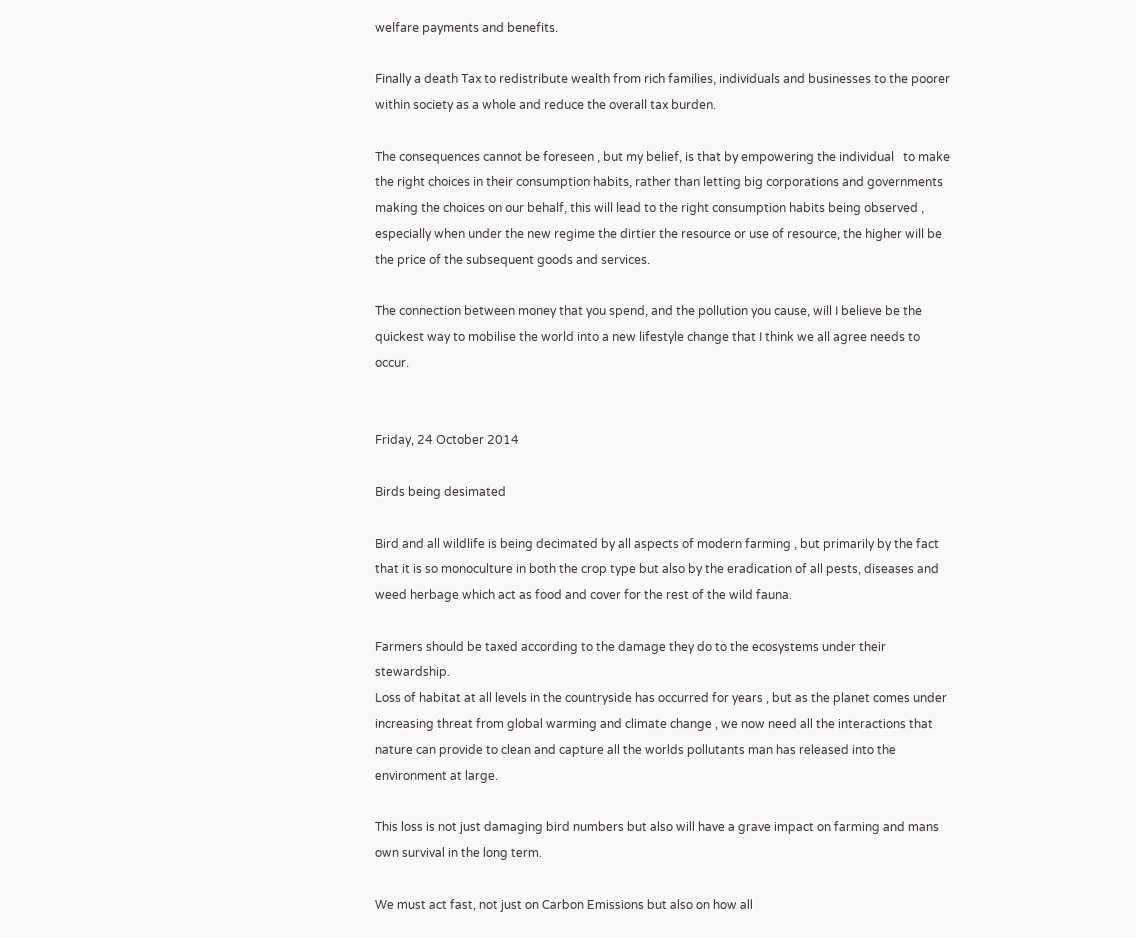welfare payments and benefits.

Finally a death Tax to redistribute wealth from rich families, individuals and businesses to the poorer within society as a whole and reduce the overall tax burden.

The consequences cannot be foreseen , but my belief, is that by empowering the individual   to make the right choices in their consumption habits, rather than letting big corporations and governments making the choices on our behalf, this will lead to the right consumption habits being observed , especially when under the new regime the dirtier the resource or use of resource, the higher will be the price of the subsequent goods and services.

The connection between money that you spend, and the pollution you cause, will I believe be the quickest way to mobilise the world into a new lifestyle change that I think we all agree needs to occur.


Friday, 24 October 2014

Birds being desimated

Bird and all wildlife is being decimated by all aspects of modern farming , but primarily by the fact that it is so monoculture in both the crop type but also by the eradication of all pests, diseases and weed herbage which act as food and cover for the rest of the wild fauna.

Farmers should be taxed according to the damage they do to the ecosystems under their stewardship.
Loss of habitat at all levels in the countryside has occurred for years , but as the planet comes under increasing threat from global warming and climate change , we now need all the interactions that nature can provide to clean and capture all the worlds pollutants man has released into the environment at large.

This loss is not just damaging bird numbers but also will have a grave impact on farming and mans own survival in the long term.

We must act fast, not just on Carbon Emissions but also on how all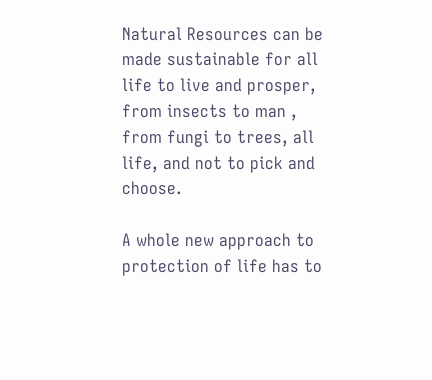Natural Resources can be made sustainable for all life to live and prosper, from insects to man , from fungi to trees, all life, and not to pick and choose.

A whole new approach to protection of life has to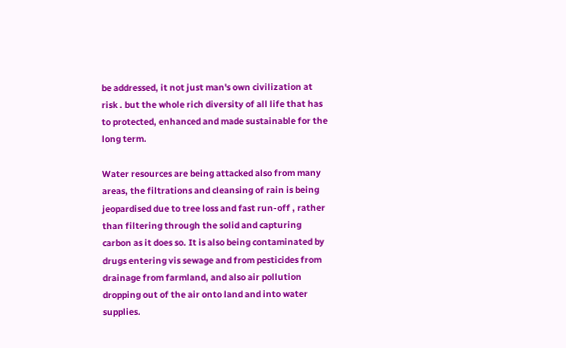be addressed, it not just man's own civilization at risk . but the whole rich diversity of all life that has to protected, enhanced and made sustainable for the long term.

Water resources are being attacked also from many areas, the filtrations and cleansing of rain is being jeopardised due to tree loss and fast run-off , rather than filtering through the solid and capturing carbon as it does so. It is also being contaminated by drugs entering vis sewage and from pesticides from drainage from farmland, and also air pollution dropping out of the air onto land and into water supplies.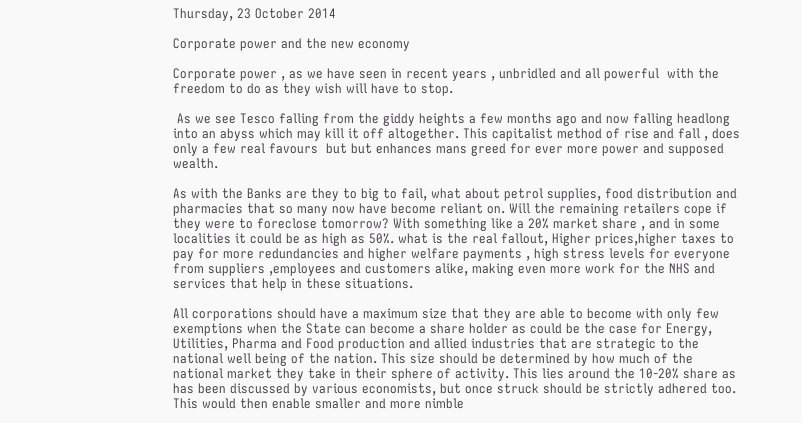Thursday, 23 October 2014

Corporate power and the new economy

Corporate power , as we have seen in recent years , unbridled and all powerful  with the freedom to do as they wish will have to stop.

 As we see Tesco falling from the giddy heights a few months ago and now falling headlong into an abyss which may kill it off altogether. This capitalist method of rise and fall , does only a few real favours  but but enhances mans greed for ever more power and supposed wealth.

As with the Banks are they to big to fail, what about petrol supplies, food distribution and pharmacies that so many now have become reliant on. Will the remaining retailers cope if they were to foreclose tomorrow? With something like a 20% market share , and in some localities it could be as high as 50%. what is the real fallout, Higher prices,higher taxes to pay for more redundancies and higher welfare payments , high stress levels for everyone from suppliers ,employees and customers alike, making even more work for the NHS and services that help in these situations.

All corporations should have a maximum size that they are able to become with only few exemptions when the State can become a share holder as could be the case for Energy, Utilities, Pharma and Food production and allied industries that are strategic to the national well being of the nation. This size should be determined by how much of the national market they take in their sphere of activity. This lies around the 10-20% share as has been discussed by various economists, but once struck should be strictly adhered too.
This would then enable smaller and more nimble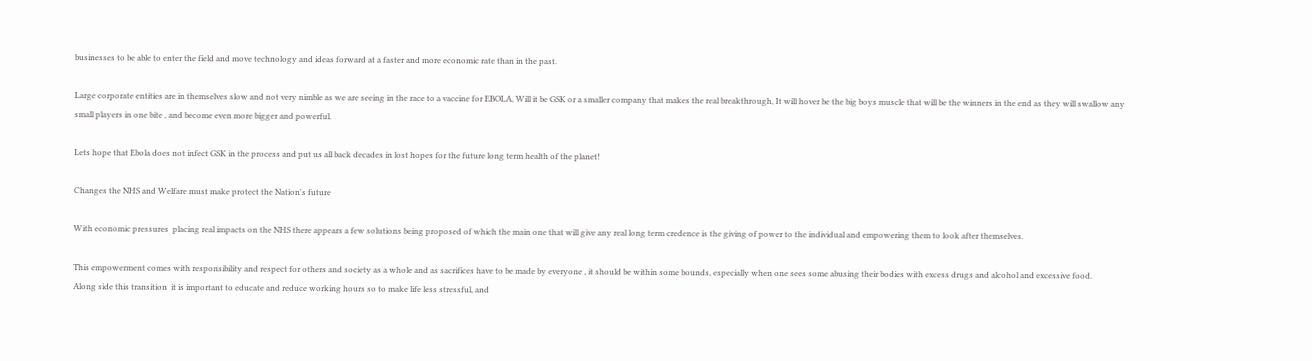businesses to be able to enter the field and move technology and ideas forward at a faster and more economic rate than in the past.

Large corporate entities are in themselves slow and not very nimble as we are seeing in the race to a vaccine for EBOLA, Will it be GSK or a smaller company that makes the real breakthrough, It will hover be the big boys muscle that will be the winners in the end as they will swallow any small players in one bite , and become even more bigger and powerful.

Lets hope that Ebola does not infect GSK in the process and put us all back decades in lost hopes for the future long term health of the planet!

Changes the NHS and Welfare must make protect the Nation's future

With economic pressures  placing real impacts on the NHS there appears a few solutions being proposed of which the main one that will give any real long term credence is the giving of power to the individual and empowering them to look after themselves.

This empowerment comes with responsibility and respect for others and society as a whole and as sacrifices have to be made by everyone , it should be within some bounds, especially when one sees some abusing their bodies with excess drugs and alcohol and excessive food.
Along side this transition  it is important to educate and reduce working hours so to make life less stressful, and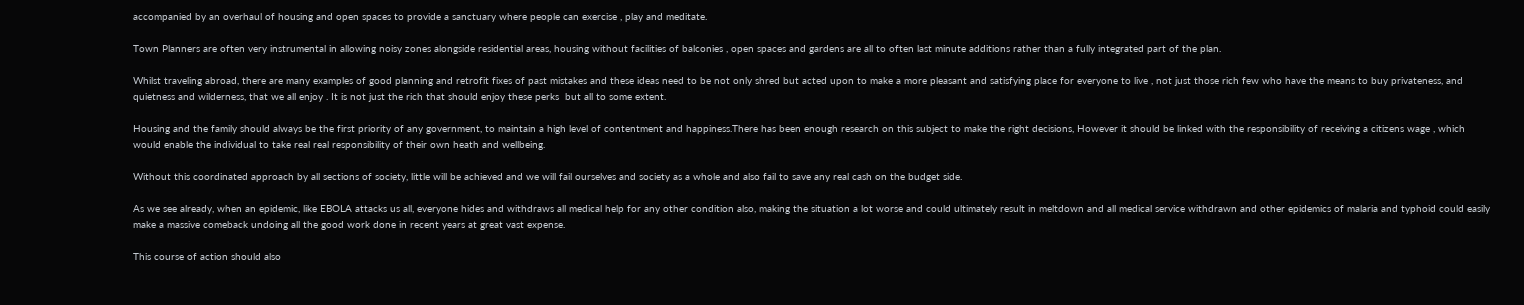accompanied by an overhaul of housing and open spaces to provide a sanctuary where people can exercise , play and meditate.

Town Planners are often very instrumental in allowing noisy zones alongside residential areas, housing without facilities of balconies , open spaces and gardens are all to often last minute additions rather than a fully integrated part of the plan.

Whilst traveling abroad, there are many examples of good planning and retrofit fixes of past mistakes and these ideas need to be not only shred but acted upon to make a more pleasant and satisfying place for everyone to live , not just those rich few who have the means to buy privateness, and quietness and wilderness, that we all enjoy . It is not just the rich that should enjoy these perks  but all to some extent.

Housing and the family should always be the first priority of any government, to maintain a high level of contentment and happiness.There has been enough research on this subject to make the right decisions, However it should be linked with the responsibility of receiving a citizens wage , which would enable the individual to take real real responsibility of their own heath and wellbeing.

Without this coordinated approach by all sections of society, little will be achieved and we will fail ourselves and society as a whole and also fail to save any real cash on the budget side.

As we see already, when an epidemic, like EBOLA attacks us all, everyone hides and withdraws all medical help for any other condition also, making the situation a lot worse and could ultimately result in meltdown and all medical service withdrawn and other epidemics of malaria and typhoid could easily make a massive comeback undoing all the good work done in recent years at great vast expense.

This course of action should also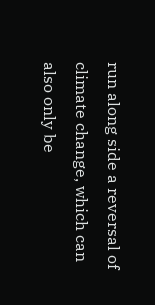run along side a reversal of climate change, which can also only be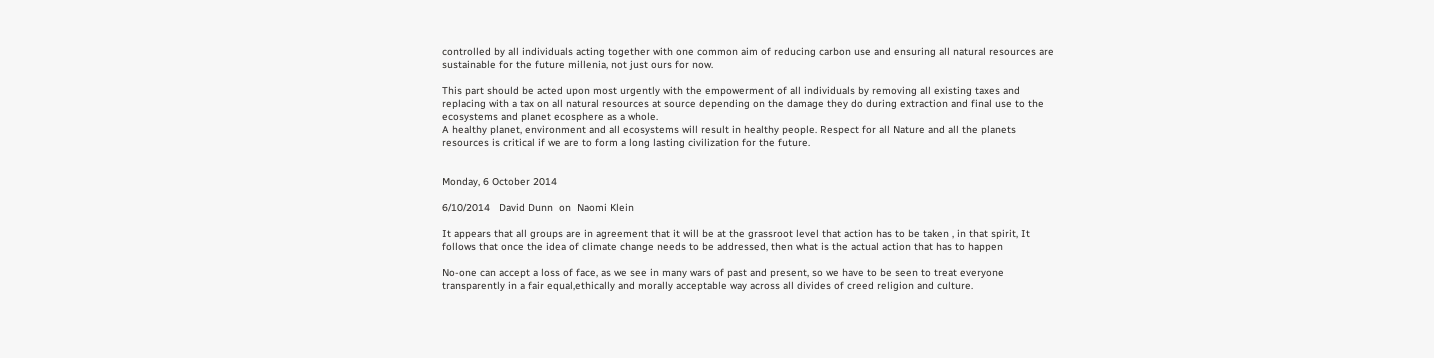controlled by all individuals acting together with one common aim of reducing carbon use and ensuring all natural resources are sustainable for the future millenia, not just ours for now.

This part should be acted upon most urgently with the empowerment of all individuals by removing all existing taxes and replacing with a tax on all natural resources at source depending on the damage they do during extraction and final use to the ecosystems and planet ecosphere as a whole.
A healthy planet, environment and all ecosystems will result in healthy people. Respect for all Nature and all the planets resources is critical if we are to form a long lasting civilization for the future.


Monday, 6 October 2014

6/10/2014   David Dunn  on  Naomi Klein

It appears that all groups are in agreement that it will be at the grassroot level that action has to be taken , in that spirit, It follows that once the idea of climate change needs to be addressed, then what is the actual action that has to happen

No-one can accept a loss of face, as we see in many wars of past and present, so we have to be seen to treat everyone transparently in a fair equal,ethically and morally acceptable way across all divides of creed religion and culture.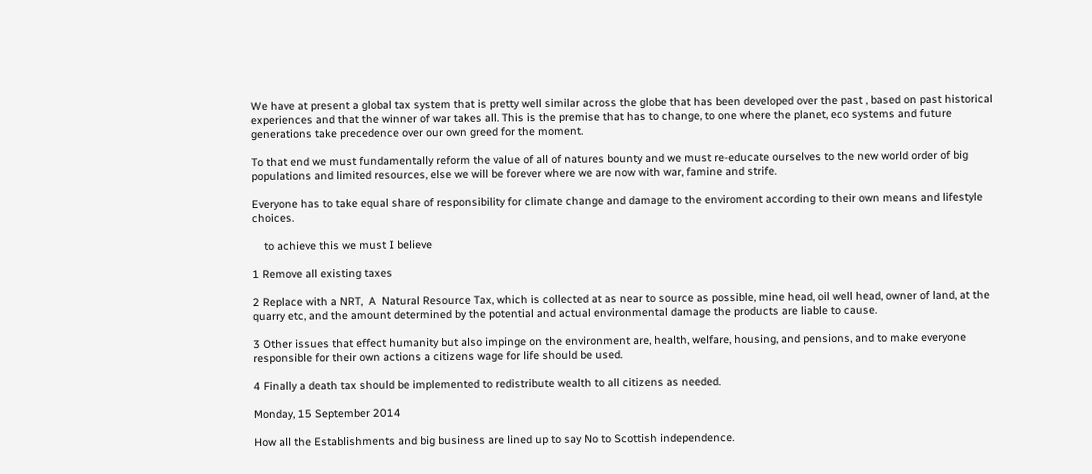We have at present a global tax system that is pretty well similar across the globe that has been developed over the past , based on past historical experiences and that the winner of war takes all. This is the premise that has to change, to one where the planet, eco systems and future  generations take precedence over our own greed for the moment.

To that end we must fundamentally reform the value of all of natures bounty and we must re-educate ourselves to the new world order of big populations and limited resources, else we will be forever where we are now with war, famine and strife.

Everyone has to take equal share of responsibility for climate change and damage to the enviroment according to their own means and lifestyle choices.

    to achieve this we must I believe

1 Remove all existing taxes

2 Replace with a NRT,  A  Natural Resource Tax, which is collected at as near to source as possible, mine head, oil well head, owner of land, at the quarry etc, and the amount determined by the potential and actual environmental damage the products are liable to cause.

3 Other issues that effect humanity but also impinge on the environment are, health, welfare, housing, and pensions, and to make everyone responsible for their own actions a citizens wage for life should be used.

4 Finally a death tax should be implemented to redistribute wealth to all citizens as needed.

Monday, 15 September 2014

How all the Establishments and big business are lined up to say No to Scottish independence.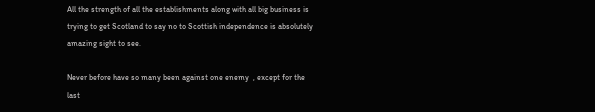All the strength of all the establishments along with all big business is trying to get Scotland to say no to Scottish independence is absolutely amazing sight to see.

Never before have so many been against one enemy  , except for the last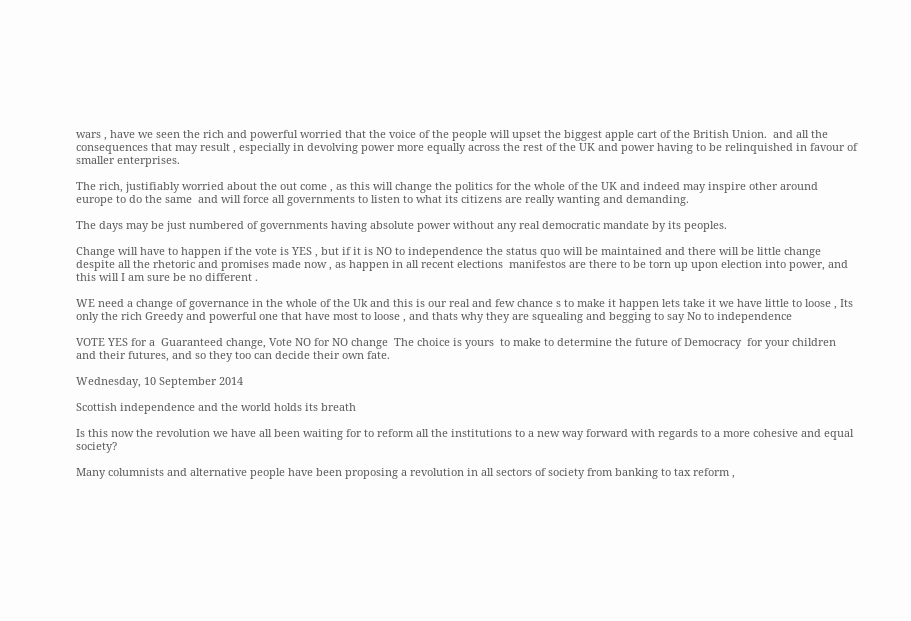wars , have we seen the rich and powerful worried that the voice of the people will upset the biggest apple cart of the British Union.  and all the consequences that may result , especially in devolving power more equally across the rest of the UK and power having to be relinquished in favour of smaller enterprises.

The rich, justifiably worried about the out come , as this will change the politics for the whole of the UK and indeed may inspire other around europe to do the same  and will force all governments to listen to what its citizens are really wanting and demanding.

The days may be just numbered of governments having absolute power without any real democratic mandate by its peoples.

Change will have to happen if the vote is YES , but if it is NO to independence the status quo will be maintained and there will be little change despite all the rhetoric and promises made now , as happen in all recent elections  manifestos are there to be torn up upon election into power, and this will I am sure be no different .

WE need a change of governance in the whole of the Uk and this is our real and few chance s to make it happen lets take it we have little to loose , Its only the rich Greedy and powerful one that have most to loose , and thats why they are squealing and begging to say No to independence

VOTE YES for a  Guaranteed change, Vote NO for NO change  The choice is yours  to make to determine the future of Democracy  for your children and their futures, and so they too can decide their own fate.

Wednesday, 10 September 2014

Scottish independence and the world holds its breath

Is this now the revolution we have all been waiting for to reform all the institutions to a new way forward with regards to a more cohesive and equal society?

Many columnists and alternative people have been proposing a revolution in all sectors of society from banking to tax reform ,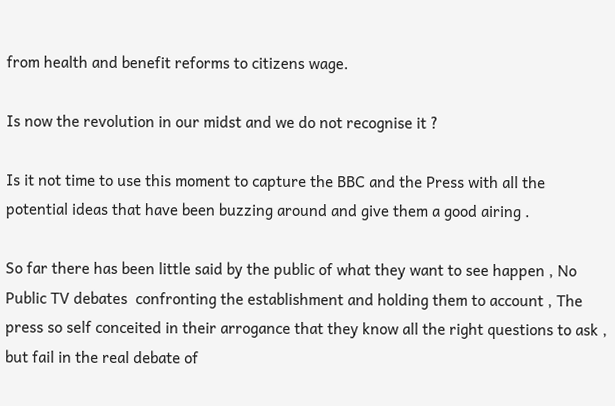from health and benefit reforms to citizens wage.

Is now the revolution in our midst and we do not recognise it ?

Is it not time to use this moment to capture the BBC and the Press with all the potential ideas that have been buzzing around and give them a good airing .

So far there has been little said by the public of what they want to see happen , No Public TV debates  confronting the establishment and holding them to account , The press so self conceited in their arrogance that they know all the right questions to ask , but fail in the real debate of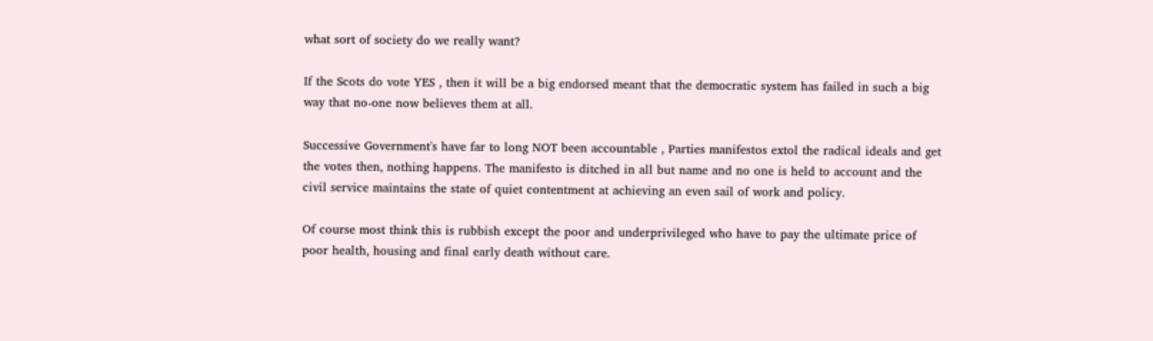what sort of society do we really want?

If the Scots do vote YES , then it will be a big endorsed meant that the democratic system has failed in such a big way that no-one now believes them at all.

Successive Government's have far to long NOT been accountable , Parties manifestos extol the radical ideals and get the votes then, nothing happens. The manifesto is ditched in all but name and no one is held to account and the civil service maintains the state of quiet contentment at achieving an even sail of work and policy.

Of course most think this is rubbish except the poor and underprivileged who have to pay the ultimate price of poor health, housing and final early death without care.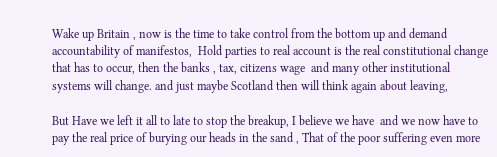Wake up Britain , now is the time to take control from the bottom up and demand accountability of manifestos,  Hold parties to real account is the real constitutional change that has to occur, then the banks , tax, citizens wage  and many other institutional systems will change. and just maybe Scotland then will think again about leaving,

But Have we left it all to late to stop the breakup, I believe we have  and we now have to pay the real price of burying our heads in the sand , That of the poor suffering even more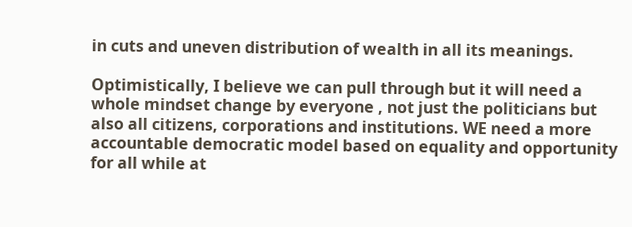in cuts and uneven distribution of wealth in all its meanings.

Optimistically, I believe we can pull through but it will need a whole mindset change by everyone , not just the politicians but also all citizens, corporations and institutions. WE need a more accountable democratic model based on equality and opportunity for all while at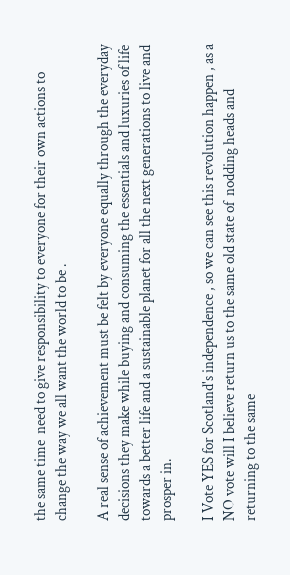the same time  need to give responsibility to everyone for their own actions to change the way we all want the world to be .

A real sense of achievement must be felt by everyone equally through the everyday decisions they make while buying and consuming the essentials and luxuries of life towards a better life and a sustainable planet for all the next generations to live and prosper in.

I Vote YES for Scotland's independence , so we can see this revolution happen , as a NO vote will I believe return us to the same old state of  nodding heads and returning to the same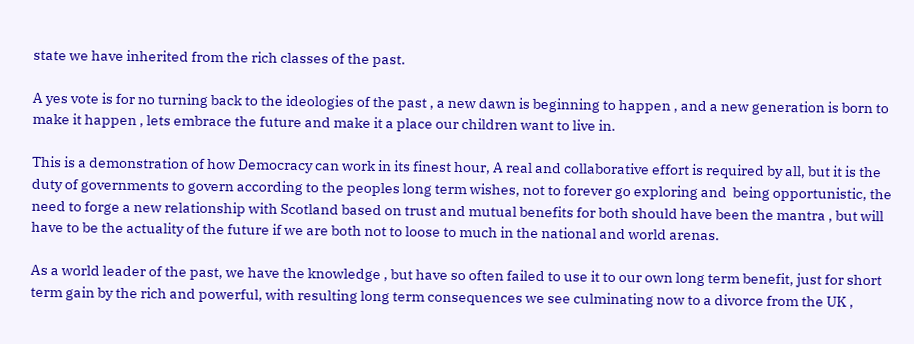state we have inherited from the rich classes of the past.

A yes vote is for no turning back to the ideologies of the past , a new dawn is beginning to happen , and a new generation is born to make it happen , lets embrace the future and make it a place our children want to live in.

This is a demonstration of how Democracy can work in its finest hour, A real and collaborative effort is required by all, but it is the duty of governments to govern according to the peoples long term wishes, not to forever go exploring and  being opportunistic, the need to forge a new relationship with Scotland based on trust and mutual benefits for both should have been the mantra , but will have to be the actuality of the future if we are both not to loose to much in the national and world arenas.

As a world leader of the past, we have the knowledge , but have so often failed to use it to our own long term benefit, just for short term gain by the rich and powerful, with resulting long term consequences we see culminating now to a divorce from the UK ,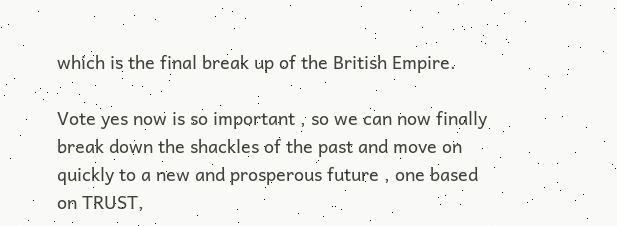which is the final break up of the British Empire.

Vote yes now is so important , so we can now finally break down the shackles of the past and move on quickly to a new and prosperous future , one based on TRUST,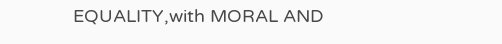EQUALITY,with MORAL AND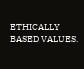ETHICALLY BASED VALUES.